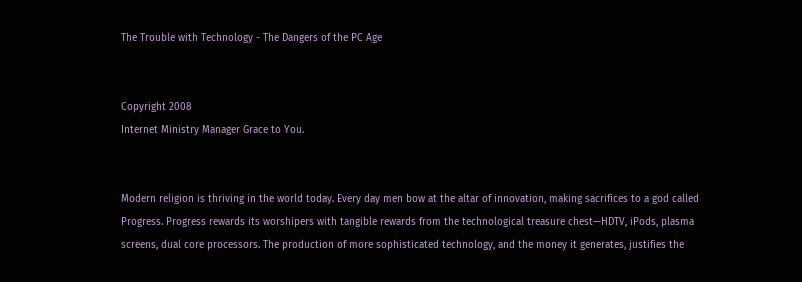The Trouble with Technology - The Dangers of the PC Age


Copyright 2008
Internet Ministry Manager Grace to You.


Modern religion is thriving in the world today. Every day men bow at the altar of innovation, making sacrifices to a god called Progress. Progress rewards its worshipers with tangible rewards from the technological treasure chest—HDTV, iPods, plasma screens, dual core processors. The production of more sophisticated technology, and the money it generates, justifies the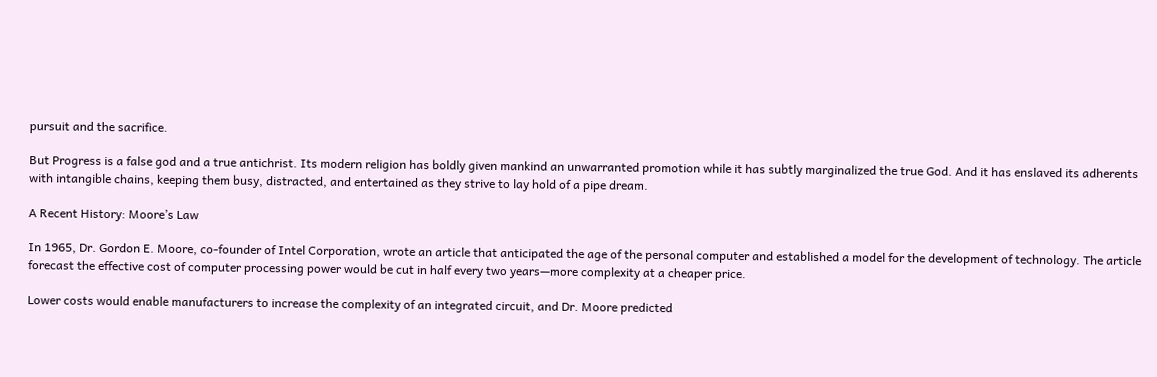pursuit and the sacrifice.

But Progress is a false god and a true antichrist. Its modern religion has boldly given mankind an unwarranted promotion while it has subtly marginalized the true God. And it has enslaved its adherents with intangible chains, keeping them busy, distracted, and entertained as they strive to lay hold of a pipe dream.

A Recent History: Moore’s Law

In 1965, Dr. Gordon E. Moore, co-founder of Intel Corporation, wrote an article that anticipated the age of the personal computer and established a model for the development of technology. The article forecast the effective cost of computer processing power would be cut in half every two years—more complexity at a cheaper price.

Lower costs would enable manufacturers to increase the complexity of an integrated circuit, and Dr. Moore predicted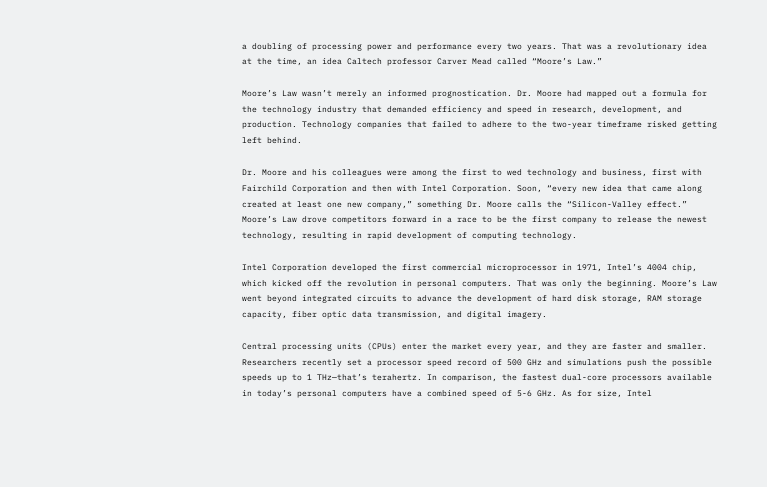a doubling of processing power and performance every two years. That was a revolutionary idea at the time, an idea Caltech professor Carver Mead called “Moore’s Law.”

Moore’s Law wasn’t merely an informed prognostication. Dr. Moore had mapped out a formula for the technology industry that demanded efficiency and speed in research, development, and production. Technology companies that failed to adhere to the two-year timeframe risked getting left behind.

Dr. Moore and his colleagues were among the first to wed technology and business, first with Fairchild Corporation and then with Intel Corporation. Soon, “every new idea that came along created at least one new company,” something Dr. Moore calls the “Silicon-Valley effect.” Moore’s Law drove competitors forward in a race to be the first company to release the newest technology, resulting in rapid development of computing technology.

Intel Corporation developed the first commercial microprocessor in 1971, Intel’s 4004 chip, which kicked off the revolution in personal computers. That was only the beginning. Moore’s Law went beyond integrated circuits to advance the development of hard disk storage, RAM storage capacity, fiber optic data transmission, and digital imagery.

Central processing units (CPUs) enter the market every year, and they are faster and smaller. Researchers recently set a processor speed record of 500 GHz and simulations push the possible speeds up to 1 THz—that’s terahertz. In comparison, the fastest dual-core processors available in today’s personal computers have a combined speed of 5-6 GHz. As for size, Intel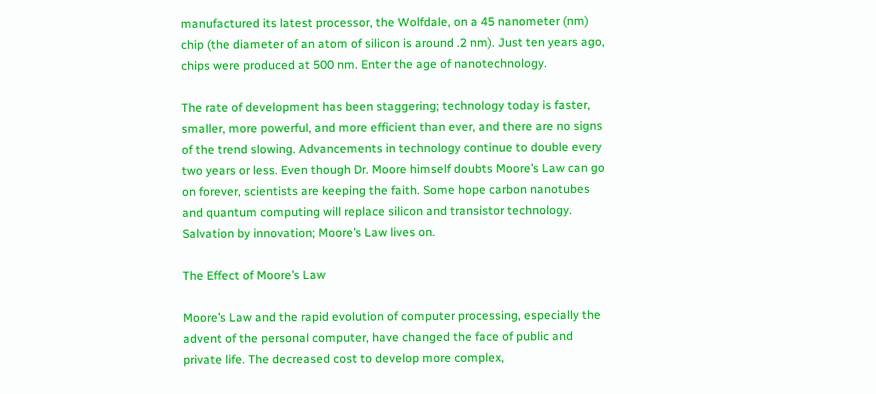manufactured its latest processor, the Wolfdale, on a 45 nanometer (nm) chip (the diameter of an atom of silicon is around .2 nm). Just ten years ago, chips were produced at 500 nm. Enter the age of nanotechnology.

The rate of development has been staggering; technology today is faster, smaller, more powerful, and more efficient than ever, and there are no signs of the trend slowing. Advancements in technology continue to double every two years or less. Even though Dr. Moore himself doubts Moore’s Law can go on forever, scientists are keeping the faith. Some hope carbon nanotubes and quantum computing will replace silicon and transistor technology. Salvation by innovation; Moore’s Law lives on.

The Effect of Moore’s Law

Moore’s Law and the rapid evolution of computer processing, especially the advent of the personal computer, have changed the face of public and private life. The decreased cost to develop more complex,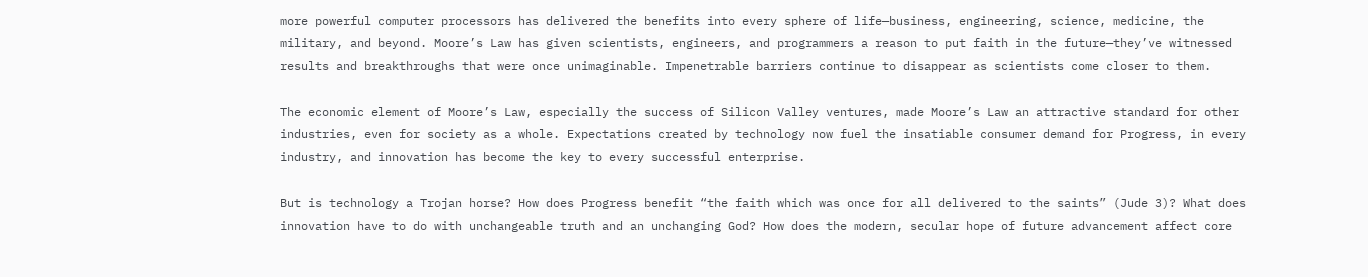more powerful computer processors has delivered the benefits into every sphere of life—business, engineering, science, medicine, the military, and beyond. Moore’s Law has given scientists, engineers, and programmers a reason to put faith in the future—they’ve witnessed results and breakthroughs that were once unimaginable. Impenetrable barriers continue to disappear as scientists come closer to them.

The economic element of Moore’s Law, especially the success of Silicon Valley ventures, made Moore’s Law an attractive standard for other industries, even for society as a whole. Expectations created by technology now fuel the insatiable consumer demand for Progress, in every industry, and innovation has become the key to every successful enterprise.

But is technology a Trojan horse? How does Progress benefit “the faith which was once for all delivered to the saints” (Jude 3)? What does innovation have to do with unchangeable truth and an unchanging God? How does the modern, secular hope of future advancement affect core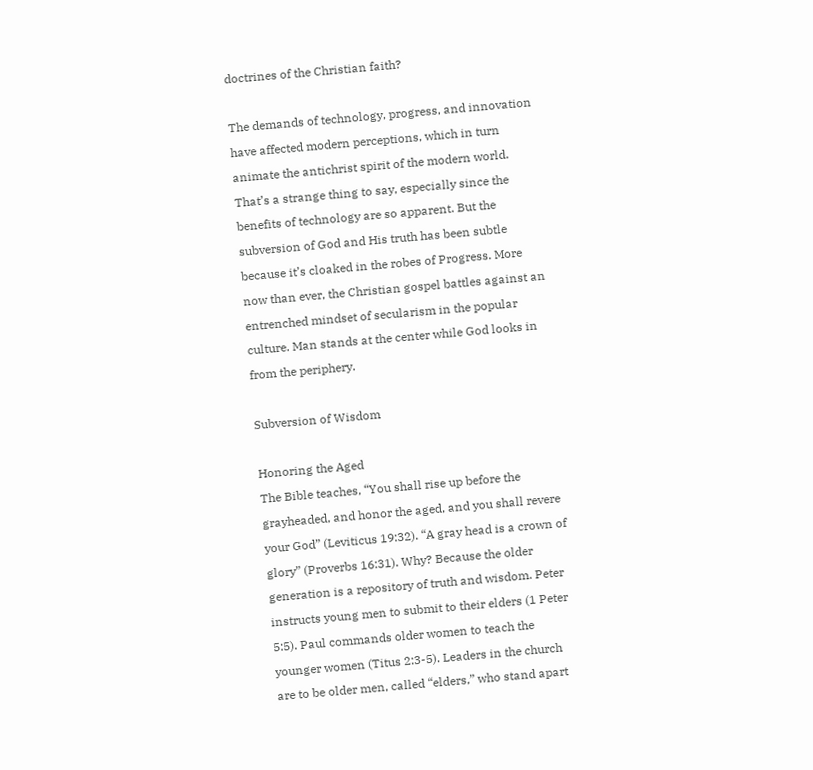doctrines of the Christian faith?

The demands of technology, progress, and innovation have affected modern perceptions, which in turn animate the antichrist spirit of the modern world. That’s a strange thing to say, especially since the benefits of technology are so apparent. But the subversion of God and His truth has been subtle because it’s cloaked in the robes of Progress. More now than ever, the Christian gospel battles against an entrenched mindset of secularism in the popular culture. Man stands at the center while God looks in from the periphery.

Subversion of Wisdom

Honoring the Aged
The Bible teaches, “You shall rise up before the grayheaded, and honor the aged, and you shall revere your God” (Leviticus 19:32). “A gray head is a crown of glory” (Proverbs 16:31). Why? Because the older generation is a repository of truth and wisdom. Peter instructs young men to submit to their elders (1 Peter 5:5). Paul commands older women to teach the younger women (Titus 2:3-5). Leaders in the church are to be older men, called “elders,” who stand apart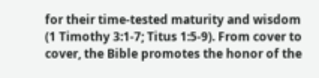for their time-tested maturity and wisdom (1 Timothy 3:1-7; Titus 1:5-9). From cover to cover, the Bible promotes the honor of the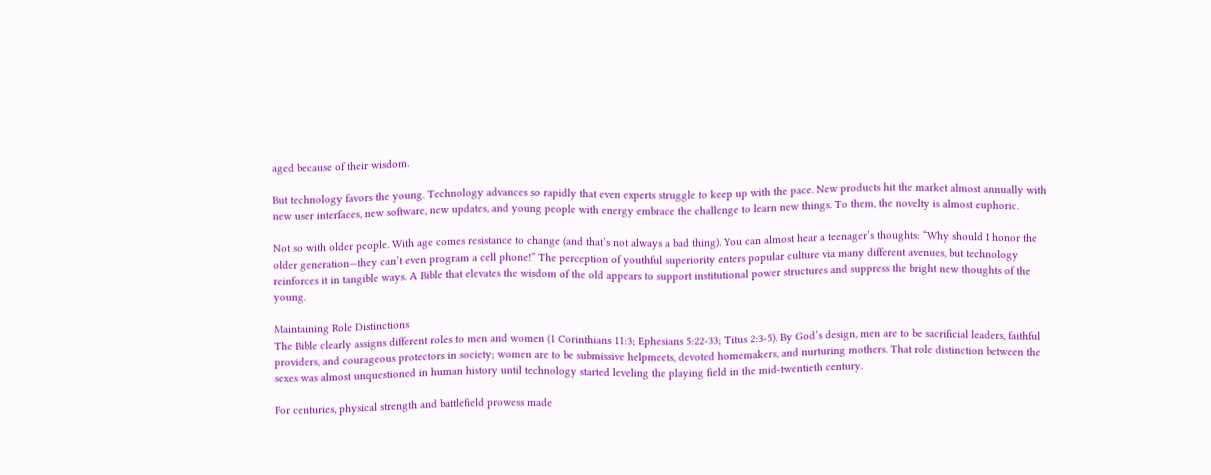aged because of their wisdom.

But technology favors the young. Technology advances so rapidly that even experts struggle to keep up with the pace. New products hit the market almost annually with new user interfaces, new software, new updates, and young people with energy embrace the challenge to learn new things. To them, the novelty is almost euphoric.

Not so with older people. With age comes resistance to change (and that’s not always a bad thing). You can almost hear a teenager’s thoughts: “Why should I honor the older generation—they can’t even program a cell phone!” The perception of youthful superiority enters popular culture via many different avenues, but technology reinforces it in tangible ways. A Bible that elevates the wisdom of the old appears to support institutional power structures and suppress the bright new thoughts of the young.

Maintaining Role Distinctions
The Bible clearly assigns different roles to men and women (1 Corinthians 11:3; Ephesians 5:22-33; Titus 2:3-5). By God’s design, men are to be sacrificial leaders, faithful providers, and courageous protectors in society; women are to be submissive helpmeets, devoted homemakers, and nurturing mothers. That role distinction between the sexes was almost unquestioned in human history until technology started leveling the playing field in the mid-twentieth century.

For centuries, physical strength and battlefield prowess made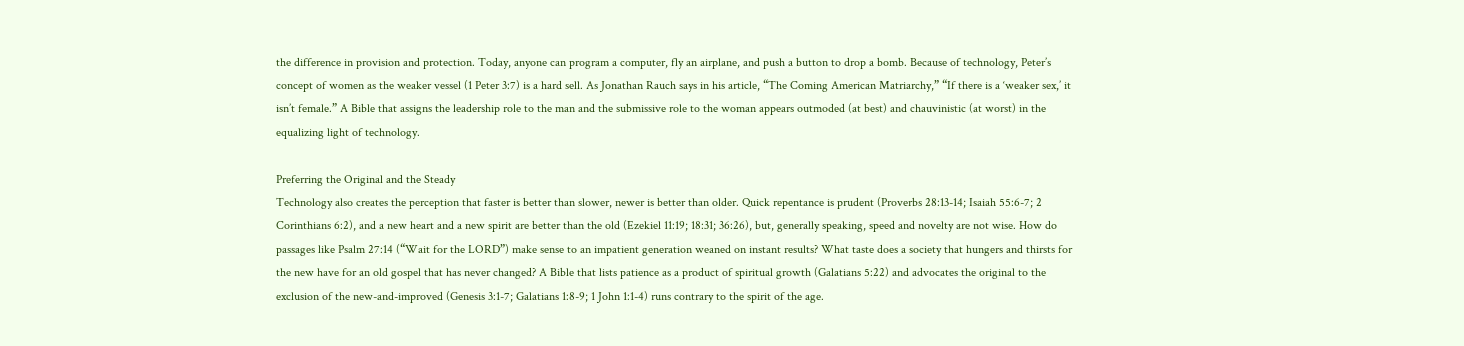the difference in provision and protection. Today, anyone can program a computer, fly an airplane, and push a button to drop a bomb. Because of technology, Peter’s concept of women as the weaker vessel (1 Peter 3:7) is a hard sell. As Jonathan Rauch says in his article, “The Coming American Matriarchy,” “If there is a ‘weaker sex,’ it isn’t female.” A Bible that assigns the leadership role to the man and the submissive role to the woman appears outmoded (at best) and chauvinistic (at worst) in the equalizing light of technology.

Preferring the Original and the Steady
Technology also creates the perception that faster is better than slower, newer is better than older. Quick repentance is prudent (Proverbs 28:13-14; Isaiah 55:6-7; 2 Corinthians 6:2), and a new heart and a new spirit are better than the old (Ezekiel 11:19; 18:31; 36:26), but, generally speaking, speed and novelty are not wise. How do passages like Psalm 27:14 (“Wait for the LORD”) make sense to an impatient generation weaned on instant results? What taste does a society that hungers and thirsts for the new have for an old gospel that has never changed? A Bible that lists patience as a product of spiritual growth (Galatians 5:22) and advocates the original to the exclusion of the new-and-improved (Genesis 3:1-7; Galatians 1:8-9; 1 John 1:1-4) runs contrary to the spirit of the age.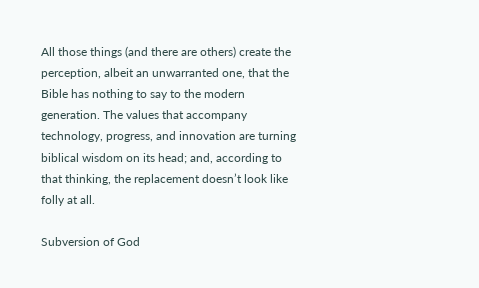All those things (and there are others) create the perception, albeit an unwarranted one, that the Bible has nothing to say to the modern generation. The values that accompany technology, progress, and innovation are turning biblical wisdom on its head; and, according to that thinking, the replacement doesn’t look like folly at all.

Subversion of God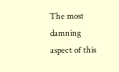The most damning aspect of this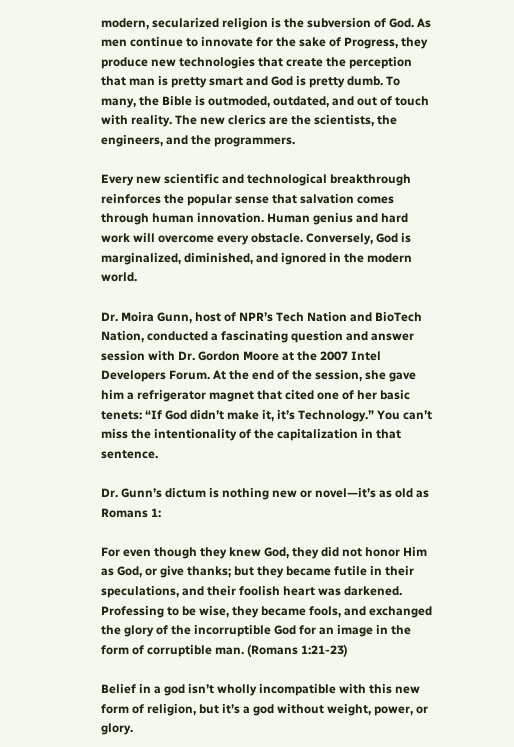modern, secularized religion is the subversion of God. As men continue to innovate for the sake of Progress, they produce new technologies that create the perception that man is pretty smart and God is pretty dumb. To many, the Bible is outmoded, outdated, and out of touch with reality. The new clerics are the scientists, the engineers, and the programmers.

Every new scientific and technological breakthrough reinforces the popular sense that salvation comes through human innovation. Human genius and hard work will overcome every obstacle. Conversely, God is marginalized, diminished, and ignored in the modern world.

Dr. Moira Gunn, host of NPR’s Tech Nation and BioTech Nation, conducted a fascinating question and answer session with Dr. Gordon Moore at the 2007 Intel Developers Forum. At the end of the session, she gave him a refrigerator magnet that cited one of her basic tenets: “If God didn’t make it, it’s Technology.” You can’t miss the intentionality of the capitalization in that sentence.

Dr. Gunn’s dictum is nothing new or novel—it’s as old as Romans 1:

For even though they knew God, they did not honor Him as God, or give thanks; but they became futile in their speculations, and their foolish heart was darkened. Professing to be wise, they became fools, and exchanged the glory of the incorruptible God for an image in the form of corruptible man. (Romans 1:21-23)

Belief in a god isn’t wholly incompatible with this new form of religion, but it’s a god without weight, power, or glory.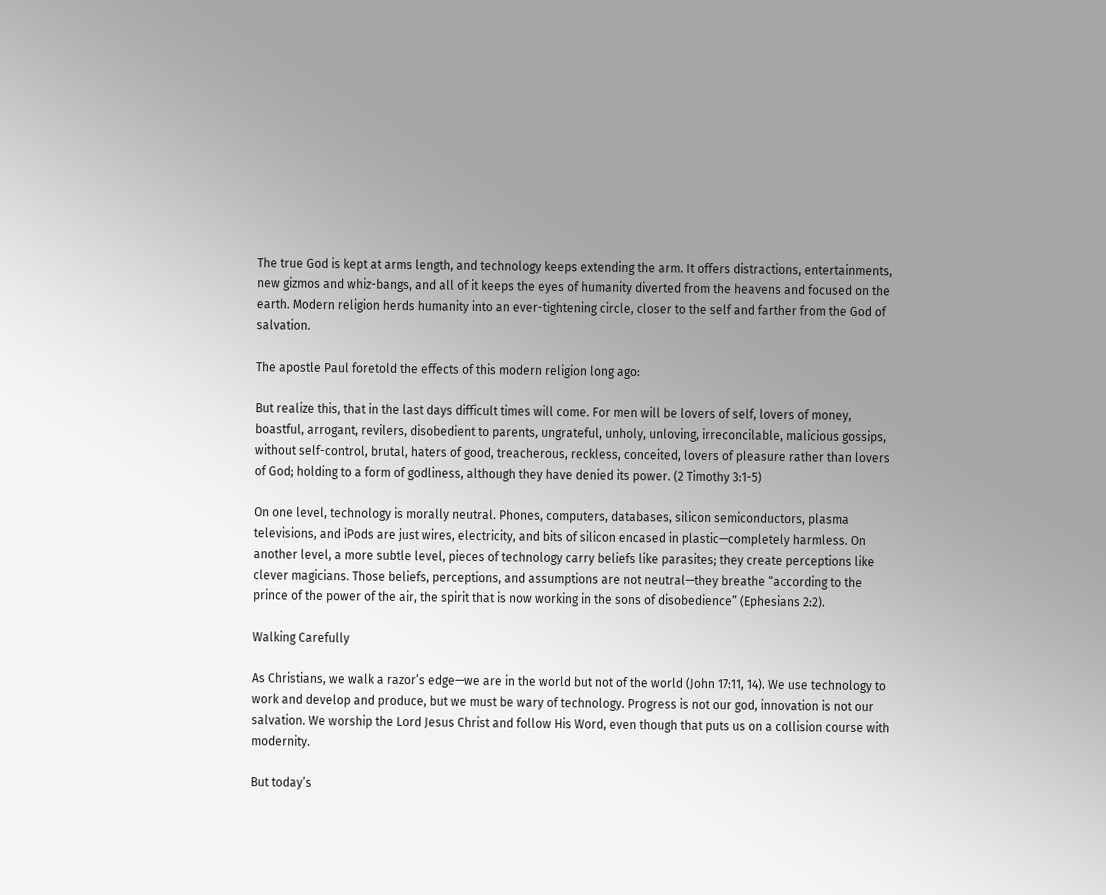The true God is kept at arms length, and technology keeps extending the arm. It offers distractions, entertainments, new gizmos and whiz-bangs, and all of it keeps the eyes of humanity diverted from the heavens and focused on the earth. Modern religion herds humanity into an ever-tightening circle, closer to the self and farther from the God of salvation.

The apostle Paul foretold the effects of this modern religion long ago:

But realize this, that in the last days difficult times will come. For men will be lovers of self, lovers of money, boastful, arrogant, revilers, disobedient to parents, ungrateful, unholy, unloving, irreconcilable, malicious gossips, without self-control, brutal, haters of good, treacherous, reckless, conceited, lovers of pleasure rather than lovers of God; holding to a form of godliness, although they have denied its power. (2 Timothy 3:1-5)

On one level, technology is morally neutral. Phones, computers, databases, silicon semiconductors, plasma televisions, and iPods are just wires, electricity, and bits of silicon encased in plastic—completely harmless. On another level, a more subtle level, pieces of technology carry beliefs like parasites; they create perceptions like clever magicians. Those beliefs, perceptions, and assumptions are not neutral—they breathe “according to the prince of the power of the air, the spirit that is now working in the sons of disobedience” (Ephesians 2:2).

Walking Carefully

As Christians, we walk a razor’s edge—we are in the world but not of the world (John 17:11, 14). We use technology to work and develop and produce, but we must be wary of technology. Progress is not our god, innovation is not our salvation. We worship the Lord Jesus Christ and follow His Word, even though that puts us on a collision course with modernity.

But today’s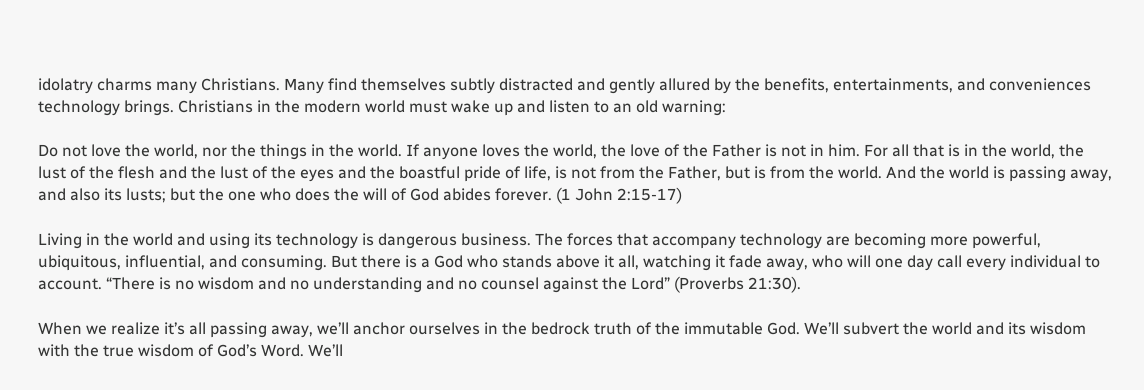idolatry charms many Christians. Many find themselves subtly distracted and gently allured by the benefits, entertainments, and conveniences technology brings. Christians in the modern world must wake up and listen to an old warning:

Do not love the world, nor the things in the world. If anyone loves the world, the love of the Father is not in him. For all that is in the world, the lust of the flesh and the lust of the eyes and the boastful pride of life, is not from the Father, but is from the world. And the world is passing away, and also its lusts; but the one who does the will of God abides forever. (1 John 2:15-17)

Living in the world and using its technology is dangerous business. The forces that accompany technology are becoming more powerful, ubiquitous, influential, and consuming. But there is a God who stands above it all, watching it fade away, who will one day call every individual to account. “There is no wisdom and no understanding and no counsel against the Lord” (Proverbs 21:30).

When we realize it’s all passing away, we’ll anchor ourselves in the bedrock truth of the immutable God. We’ll subvert the world and its wisdom with the true wisdom of God’s Word. We’ll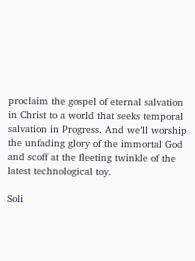proclaim the gospel of eternal salvation in Christ to a world that seeks temporal salvation in Progress. And we’ll worship the unfading glory of the immortal God and scoff at the fleeting twinkle of the latest technological toy.

Soli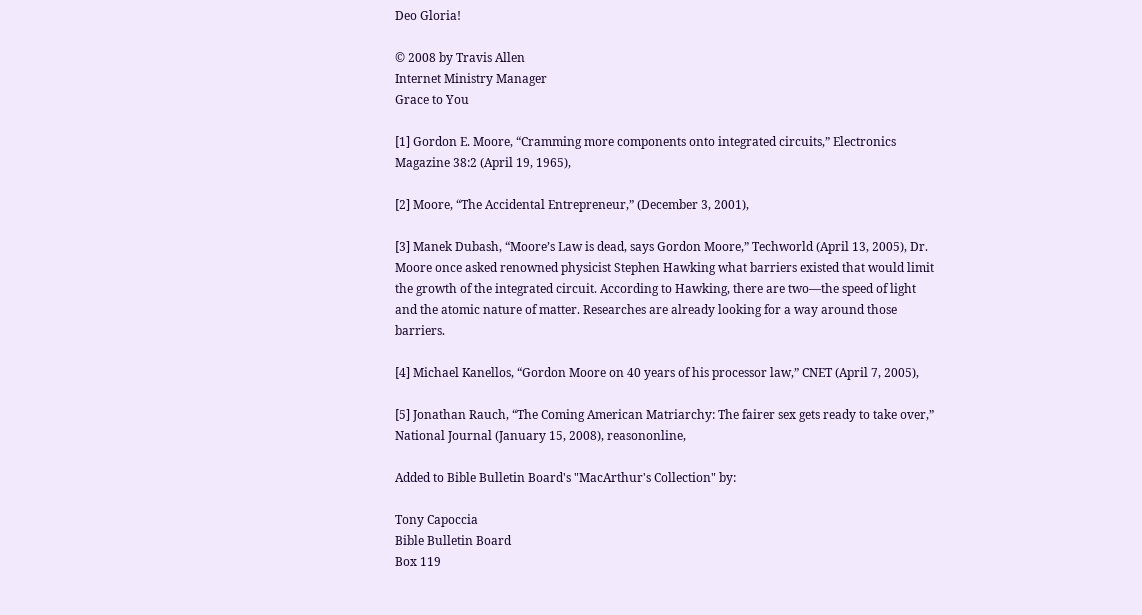Deo Gloria!

© 2008 by Travis Allen
Internet Ministry Manager
Grace to You

[1] Gordon E. Moore, “Cramming more components onto integrated circuits,” Electronics Magazine 38:2 (April 19, 1965),

[2] Moore, “The Accidental Entrepreneur,” (December 3, 2001),

[3] Manek Dubash, “Moore’s Law is dead, says Gordon Moore,” Techworld (April 13, 2005), Dr. Moore once asked renowned physicist Stephen Hawking what barriers existed that would limit the growth of the integrated circuit. According to Hawking, there are two—the speed of light and the atomic nature of matter. Researches are already looking for a way around those barriers.

[4] Michael Kanellos, “Gordon Moore on 40 years of his processor law,” CNET (April 7, 2005),

[5] Jonathan Rauch, “The Coming American Matriarchy: The fairer sex gets ready to take over,” National Journal (January 15, 2008), reasononline,

Added to Bible Bulletin Board's "MacArthur's Collection" by:

Tony Capoccia
Bible Bulletin Board
Box 119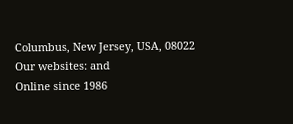Columbus, New Jersey, USA, 08022
Our websites: and
Online since 1986